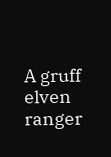A gruff elven ranger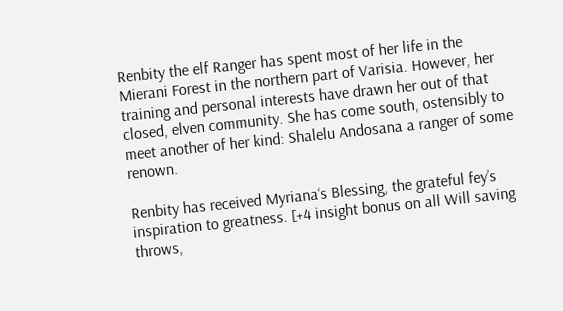Renbity the elf Ranger has spent most of her life in the Mierani Forest in the northern part of Varisia. However, her training and personal interests have drawn her out of that closed, elven community. She has come south, ostensibly to meet another of her kind: Shalelu Andosana a ranger of some renown.

Renbity has received Myriana‘s Blessing, the grateful fey’s inspiration to greatness. [+4 insight bonus on all Will saving throws,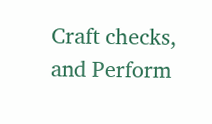Craft checks, and Perform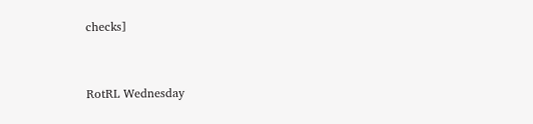checks]


RotRL Wednesday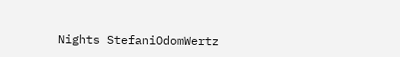Nights StefaniOdomWertz